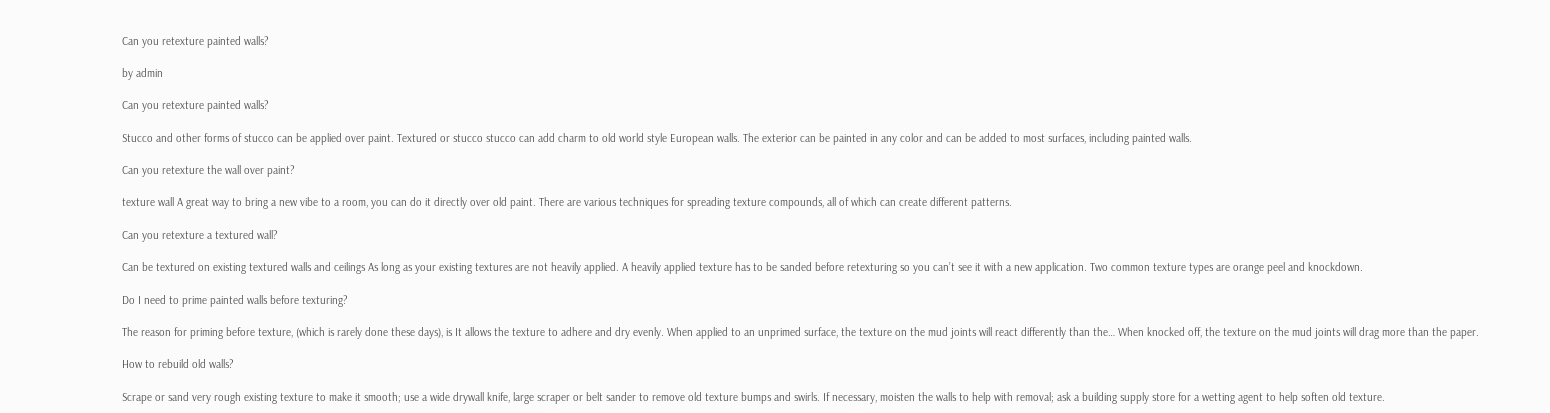Can you retexture painted walls?

by admin

Can you retexture painted walls?

Stucco and other forms of stucco can be applied over paint. Textured or stucco stucco can add charm to old world style European walls. The exterior can be painted in any color and can be added to most surfaces, including painted walls.

Can you retexture the wall over paint?

texture wall A great way to bring a new vibe to a room, you can do it directly over old paint. There are various techniques for spreading texture compounds, all of which can create different patterns.

Can you retexture a textured wall?

Can be textured on existing textured walls and ceilings As long as your existing textures are not heavily applied. A heavily applied texture has to be sanded before retexturing so you can’t see it with a new application. Two common texture types are orange peel and knockdown.

Do I need to prime painted walls before texturing?

The reason for priming before texture, (which is rarely done these days), is It allows the texture to adhere and dry evenly. When applied to an unprimed surface, the texture on the mud joints will react differently than the… When knocked off, the texture on the mud joints will drag more than the paper.

How to rebuild old walls?

Scrape or sand very rough existing texture to make it smooth; use a wide drywall knife, large scraper or belt sander to remove old texture bumps and swirls. If necessary, moisten the walls to help with removal; ask a building supply store for a wetting agent to help soften old texture.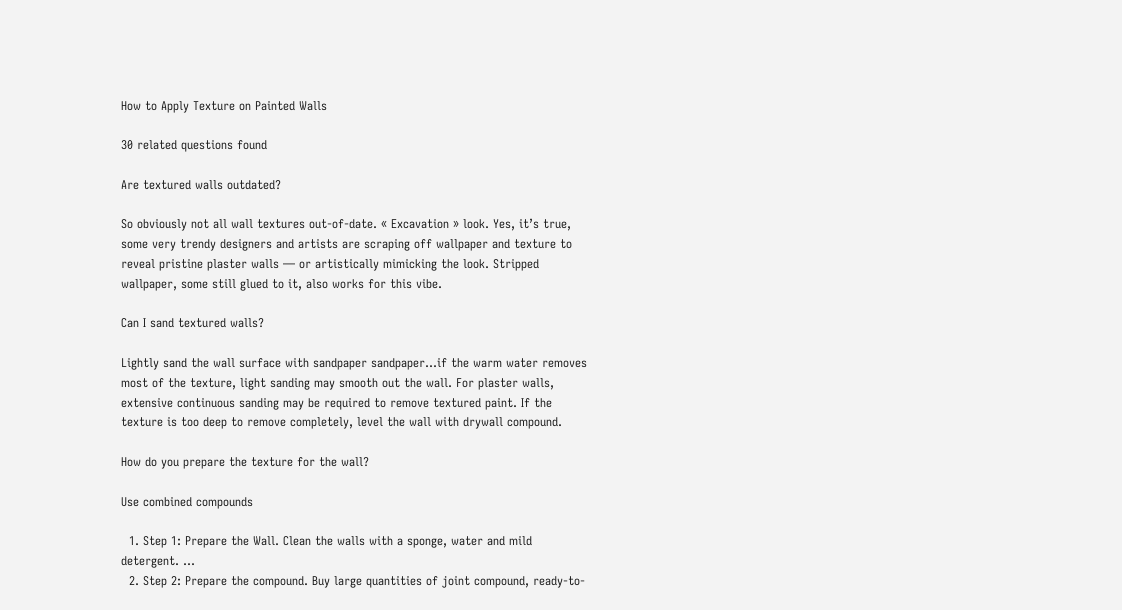How to Apply Texture on Painted Walls

30 related questions found

Are textured walls outdated?

So obviously not all wall textures out-of-date. « Excavation » look. Yes, it’s true, some very trendy designers and artists are scraping off wallpaper and texture to reveal pristine plaster walls — or artistically mimicking the look. Stripped wallpaper, some still glued to it, also works for this vibe.

Can I sand textured walls?

Lightly sand the wall surface with sandpaper sandpaper…if the warm water removes most of the texture, light sanding may smooth out the wall. For plaster walls, extensive continuous sanding may be required to remove textured paint. If the texture is too deep to remove completely, level the wall with drywall compound.

How do you prepare the texture for the wall?

Use combined compounds

  1. Step 1: Prepare the Wall. Clean the walls with a sponge, water and mild detergent. …
  2. Step 2: Prepare the compound. Buy large quantities of joint compound, ready-to-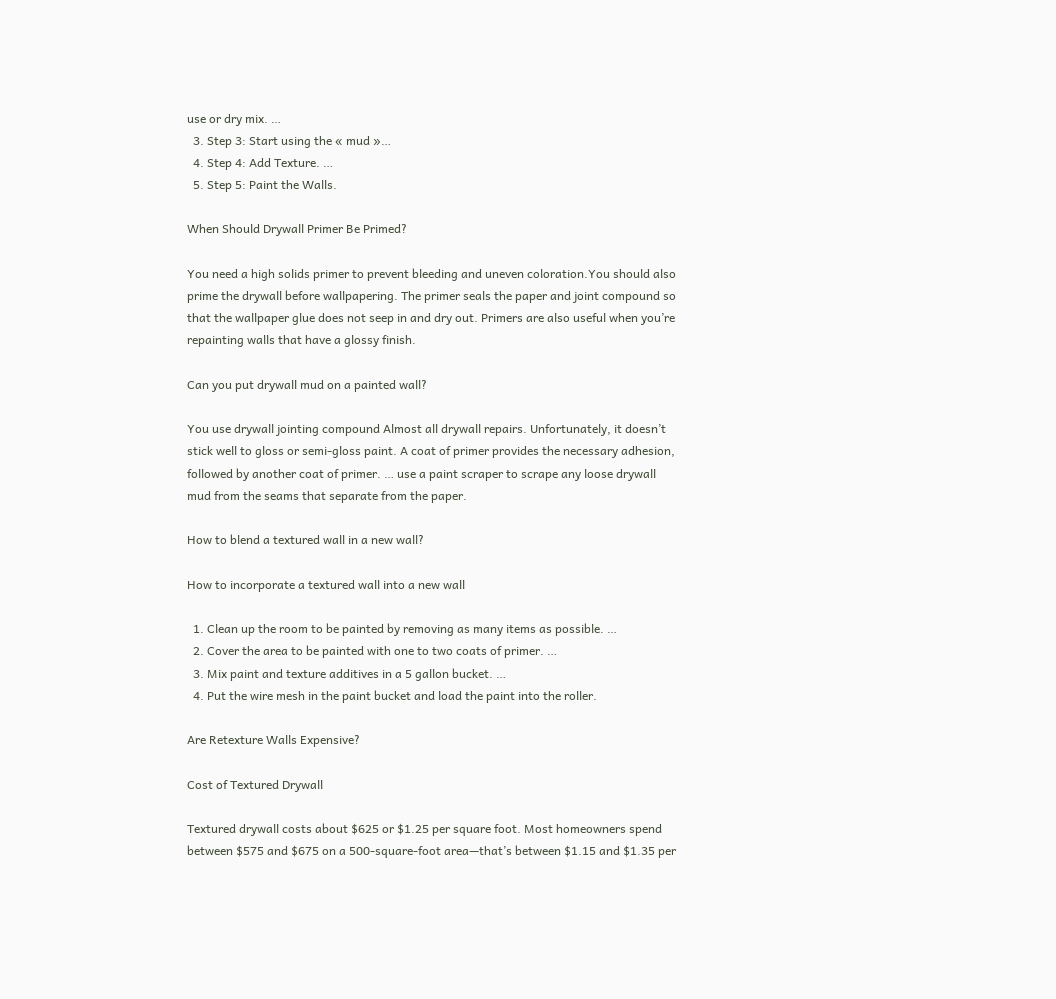use or dry mix. …
  3. Step 3: Start using the « mud »…
  4. Step 4: Add Texture. …
  5. Step 5: Paint the Walls.

When Should Drywall Primer Be Primed?

You need a high solids primer to prevent bleeding and uneven coloration.You should also prime the drywall before wallpapering. The primer seals the paper and joint compound so that the wallpaper glue does not seep in and dry out. Primers are also useful when you’re repainting walls that have a glossy finish.

Can you put drywall mud on a painted wall?

You use drywall jointing compound Almost all drywall repairs. Unfortunately, it doesn’t stick well to gloss or semi-gloss paint. A coat of primer provides the necessary adhesion, followed by another coat of primer. … use a paint scraper to scrape any loose drywall mud from the seams that separate from the paper.

How to blend a textured wall in a new wall?

How to incorporate a textured wall into a new wall

  1. Clean up the room to be painted by removing as many items as possible. …
  2. Cover the area to be painted with one to two coats of primer. …
  3. Mix paint and texture additives in a 5 gallon bucket. …
  4. Put the wire mesh in the paint bucket and load the paint into the roller.

Are Retexture Walls Expensive?

Cost of Textured Drywall

Textured drywall costs about $625 or $1.25 per square foot. Most homeowners spend between $575 and $675 on a 500-square-foot area—that’s between $1.15 and $1.35 per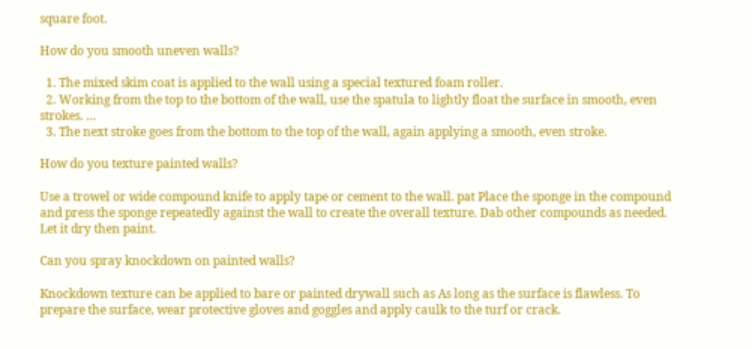square foot.

How do you smooth uneven walls?

  1. The mixed skim coat is applied to the wall using a special textured foam roller.
  2. Working from the top to the bottom of the wall, use the spatula to lightly float the surface in smooth, even strokes. …
  3. The next stroke goes from the bottom to the top of the wall, again applying a smooth, even stroke.

How do you texture painted walls?

Use a trowel or wide compound knife to apply tape or cement to the wall. pat Place the sponge in the compound and press the sponge repeatedly against the wall to create the overall texture. Dab other compounds as needed. Let it dry then paint.

Can you spray knockdown on painted walls?

Knockdown texture can be applied to bare or painted drywall such as As long as the surface is flawless. To prepare the surface, wear protective gloves and goggles and apply caulk to the turf or crack.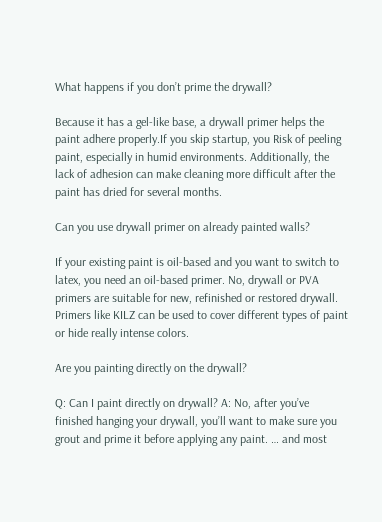What happens if you don’t prime the drywall?

Because it has a gel-like base, a drywall primer helps the paint adhere properly.If you skip startup, you Risk of peeling paint, especially in humid environments. Additionally, the lack of adhesion can make cleaning more difficult after the paint has dried for several months.

Can you use drywall primer on already painted walls?

If your existing paint is oil-based and you want to switch to latex, you need an oil-based primer. No, drywall or PVA primers are suitable for new, refinished or restored drywall. Primers like KILZ can be used to cover different types of paint or hide really intense colors.

Are you painting directly on the drywall?

Q: Can I paint directly on drywall? A: No, after you’ve finished hanging your drywall, you’ll want to make sure you grout and prime it before applying any paint. … and most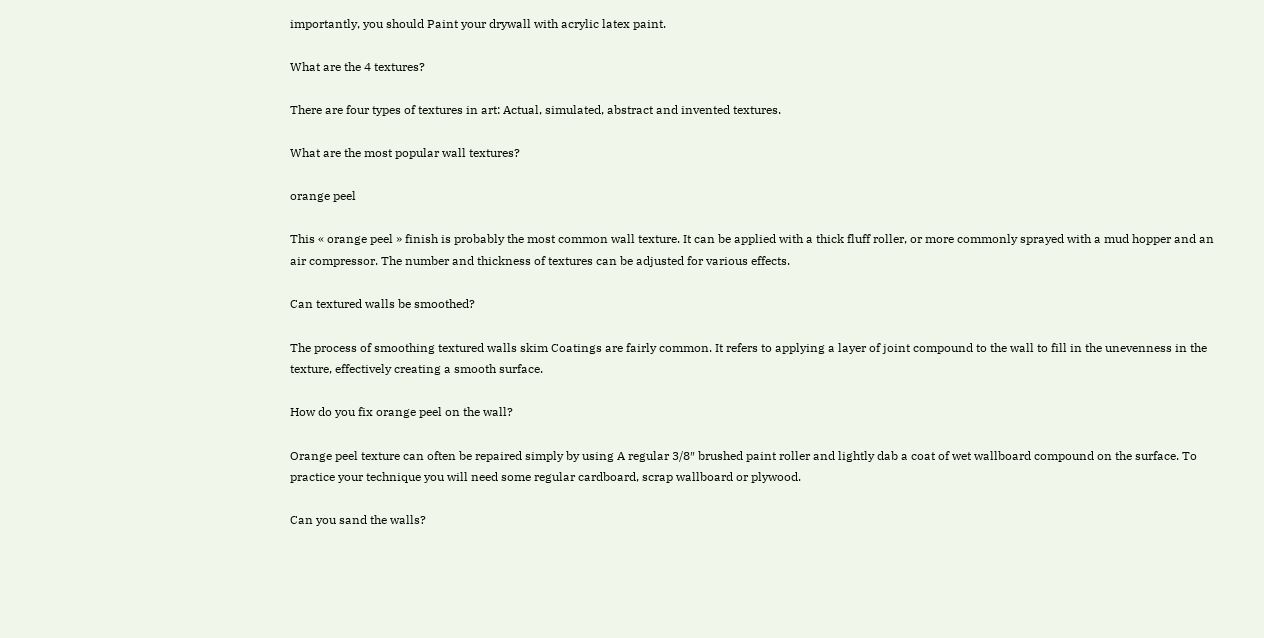importantly, you should Paint your drywall with acrylic latex paint.

What are the 4 textures?

There are four types of textures in art: Actual, simulated, abstract and invented textures.

What are the most popular wall textures?

orange peel

This « orange peel » finish is probably the most common wall texture. It can be applied with a thick fluff roller, or more commonly sprayed with a mud hopper and an air compressor. The number and thickness of textures can be adjusted for various effects.

Can textured walls be smoothed?

The process of smoothing textured walls skim Coatings are fairly common. It refers to applying a layer of joint compound to the wall to fill in the unevenness in the texture, effectively creating a smooth surface.

How do you fix orange peel on the wall?

Orange peel texture can often be repaired simply by using A regular 3/8″ brushed paint roller and lightly dab a coat of wet wallboard compound on the surface. To practice your technique you will need some regular cardboard, scrap wallboard or plywood.

Can you sand the walls?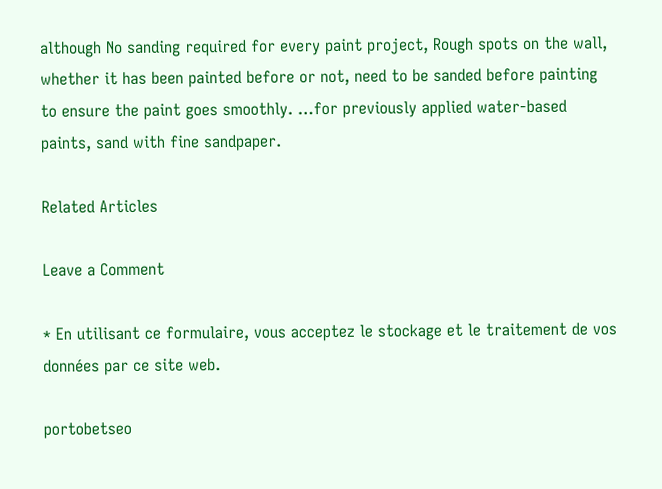although No sanding required for every paint project, Rough spots on the wall, whether it has been painted before or not, need to be sanded before painting to ensure the paint goes smoothly. …for previously applied water-based paints, sand with fine sandpaper.

Related Articles

Leave a Comment

* En utilisant ce formulaire, vous acceptez le stockage et le traitement de vos données par ce site web.

portobetseo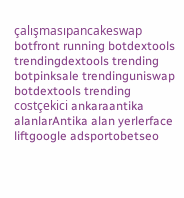çalışmasıpancakeswap botfront running botdextools trendingdextools trending botpinksale trendinguniswap botdextools trending costçekici ankaraantika alanlarAntika alan yerlerface liftgoogle adsportobetseo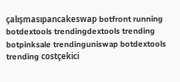çalışmasıpancakeswap botfront running botdextools trendingdextools trending botpinksale trendinguniswap botdextools trending costçekici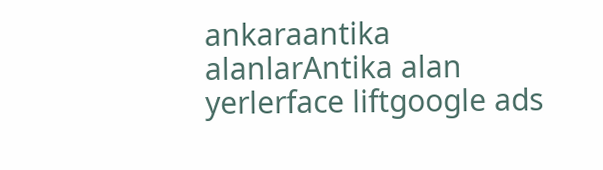ankaraantika alanlarAntika alan yerlerface liftgoogle ads